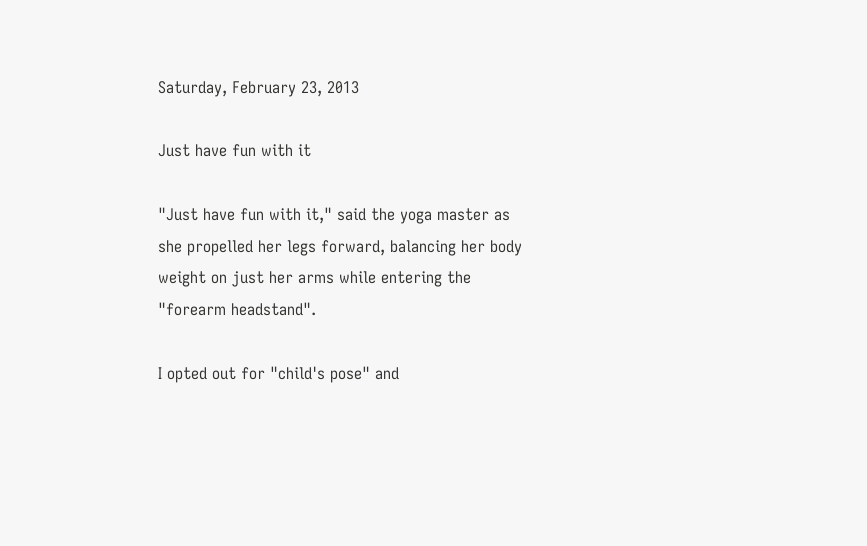Saturday, February 23, 2013

Just have fun with it

"Just have fun with it," said the yoga master as she propelled her legs forward, balancing her body weight on just her arms while entering the "forearm headstand".

I opted out for "child's pose" and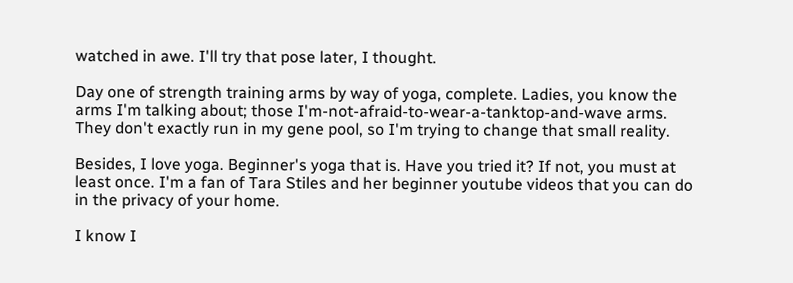watched in awe. I'll try that pose later, I thought.

Day one of strength training arms by way of yoga, complete. Ladies, you know the arms I'm talking about; those I'm-not-afraid-to-wear-a-tanktop-and-wave arms. They don't exactly run in my gene pool, so I'm trying to change that small reality.

Besides, I love yoga. Beginner's yoga that is. Have you tried it? If not, you must at least once. I'm a fan of Tara Stiles and her beginner youtube videos that you can do in the privacy of your home.

I know I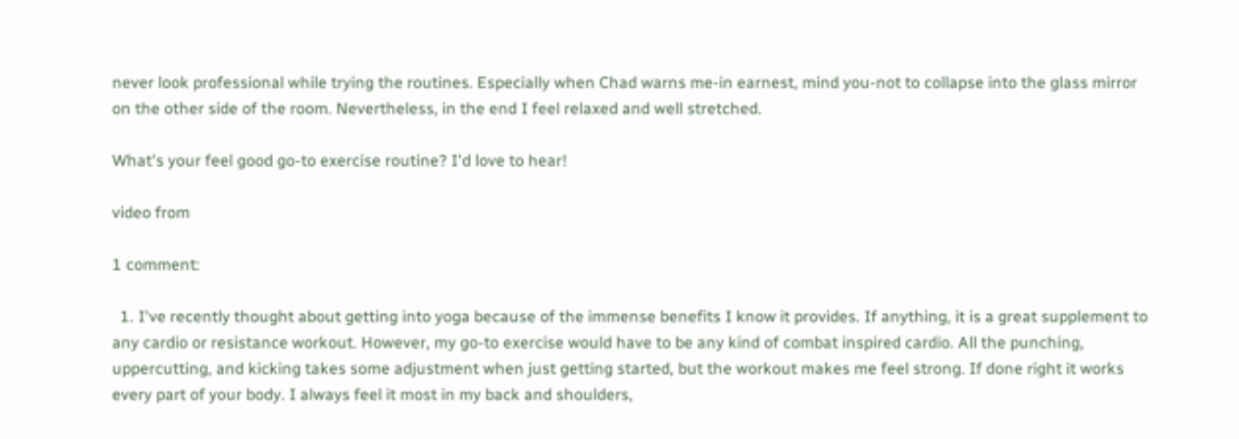never look professional while trying the routines. Especially when Chad warns me-in earnest, mind you-not to collapse into the glass mirror on the other side of the room. Nevertheless, in the end I feel relaxed and well stretched.

What's your feel good go-to exercise routine? I'd love to hear!

video from

1 comment:

  1. I've recently thought about getting into yoga because of the immense benefits I know it provides. If anything, it is a great supplement to any cardio or resistance workout. However, my go-to exercise would have to be any kind of combat inspired cardio. All the punching, uppercutting, and kicking takes some adjustment when just getting started, but the workout makes me feel strong. If done right it works every part of your body. I always feel it most in my back and shoulders,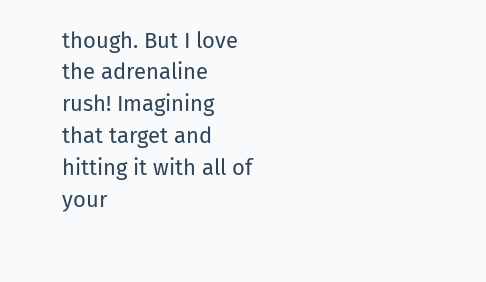though. But I love the adrenaline rush! Imagining that target and hitting it with all of your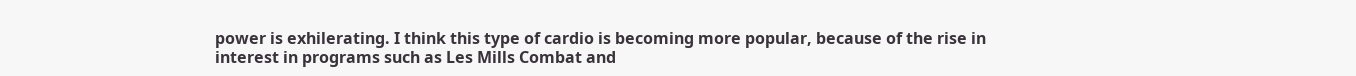power is exhilerating. I think this type of cardio is becoming more popular, because of the rise in interest in programs such as Les Mills Combat and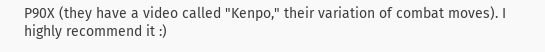P90X (they have a video called "Kenpo," their variation of combat moves). I highly recommend it :)